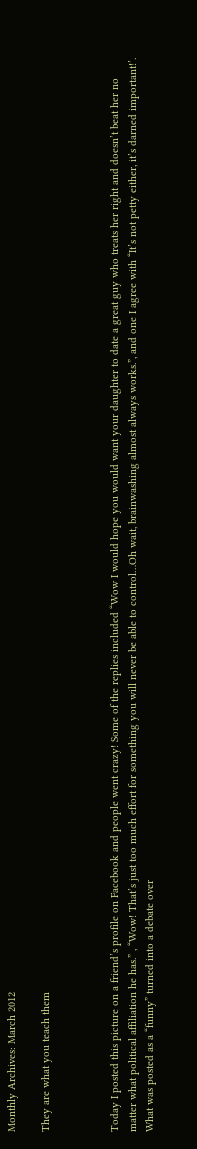Monthly Archives: March 2012

They are what you teach them



Today I posted this picture on a friend’s profile on Facebook and people went crazy! Some of the replies included “Wow I would hope you would want your daughter to date a great guy who treats her right and doesn’t beat her no matter what political affiliation he has.” , “Wow! That’s just too much effort for something you will never be able to control…Oh wait, brainwashing almost always works.”, and one I agree with “It’s not petty either, it’s darned important!’. What was posted as a “funny” turned into a debate over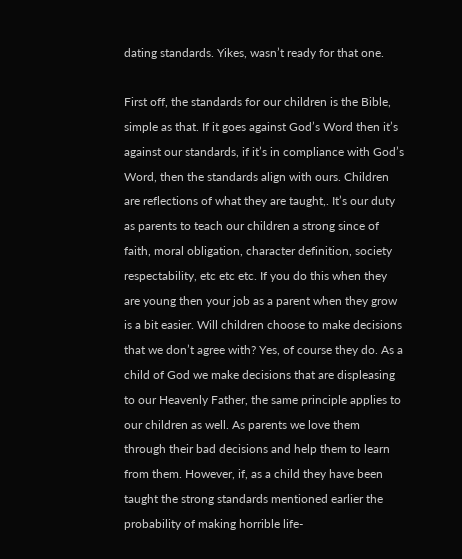dating standards. Yikes, wasn’t ready for that one.

First off, the standards for our children is the Bible, simple as that. If it goes against God’s Word then it’s against our standards, if it’s in compliance with God’s Word, then the standards align with ours. Children are reflections of what they are taught,. It’s our duty as parents to teach our children a strong since of faith, moral obligation, character definition, society respectability, etc etc etc. If you do this when they are young then your job as a parent when they grow is a bit easier. Will children choose to make decisions that we don’t agree with? Yes, of course they do. As a child of God we make decisions that are displeasing to our Heavenly Father, the same principle applies to our children as well. As parents we love them through their bad decisions and help them to learn from them. However, if, as a child they have been taught the strong standards mentioned earlier the probability of making horrible life-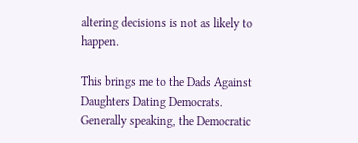altering decisions is not as likely to happen.

This brings me to the Dads Against Daughters Dating Democrats. Generally speaking, the Democratic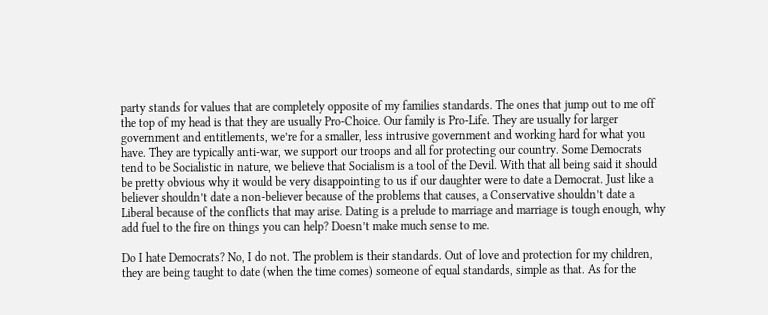party stands for values that are completely opposite of my families standards. The ones that jump out to me off the top of my head is that they are usually Pro-Choice. Our family is Pro-Life. They are usually for larger government and entitlements, we’re for a smaller, less intrusive government and working hard for what you have. They are typically anti-war, we support our troops and all for protecting our country. Some Democrats tend to be Socialistic in nature, we believe that Socialism is a tool of the Devil. With that all being said it should be pretty obvious why it would be very disappointing to us if our daughter were to date a Democrat. Just like a believer shouldn’t date a non-believer because of the problems that causes, a Conservative shouldn’t date a Liberal because of the conflicts that may arise. Dating is a prelude to marriage and marriage is tough enough, why add fuel to the fire on things you can help? Doesn’t make much sense to me.

Do I hate Democrats? No, I do not. The problem is their standards. Out of love and protection for my children, they are being taught to date (when the time comes) someone of equal standards, simple as that. As for the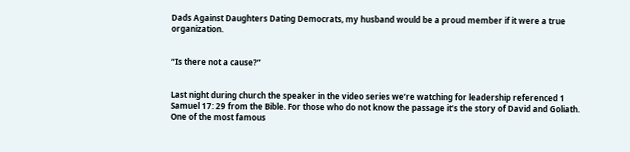Dads Against Daughters Dating Democrats, my husband would be a proud member if it were a true organization.


“Is there not a cause?”


Last night during church the speaker in the video series we’re watching for leadership referenced 1 Samuel 17: 29 from the Bible. For those who do not know the passage it’s the story of David and Goliath. One of the most famous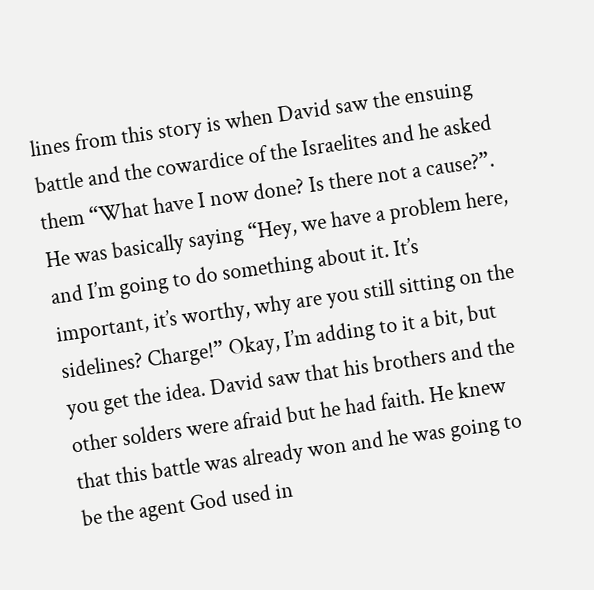lines from this story is when David saw the ensuing battle and the cowardice of the Israelites and he asked them “What have I now done? Is there not a cause?”. He was basically saying “Hey, we have a problem here, and I’m going to do something about it. It’s important, it’s worthy, why are you still sitting on the sidelines? Charge!” Okay, I’m adding to it a bit, but you get the idea. David saw that his brothers and the other solders were afraid but he had faith. He knew that this battle was already won and he was going to be the agent God used in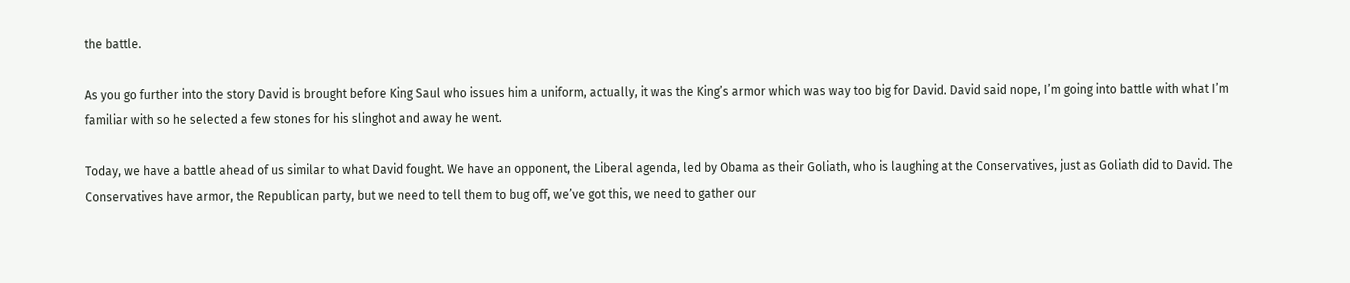the battle.

As you go further into the story David is brought before King Saul who issues him a uniform, actually, it was the King’s armor which was way too big for David. David said nope, I’m going into battle with what I’m familiar with so he selected a few stones for his slinghot and away he went.

Today, we have a battle ahead of us similar to what David fought. We have an opponent, the Liberal agenda, led by Obama as their Goliath, who is laughing at the Conservatives, just as Goliath did to David. The Conservatives have armor, the Republican party, but we need to tell them to bug off, we’ve got this, we need to gather our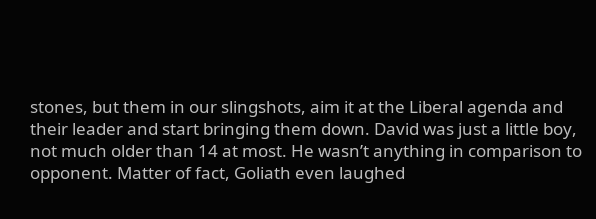stones, but them in our slingshots, aim it at the Liberal agenda and their leader and start bringing them down. David was just a little boy, not much older than 14 at most. He wasn’t anything in comparison to opponent. Matter of fact, Goliath even laughed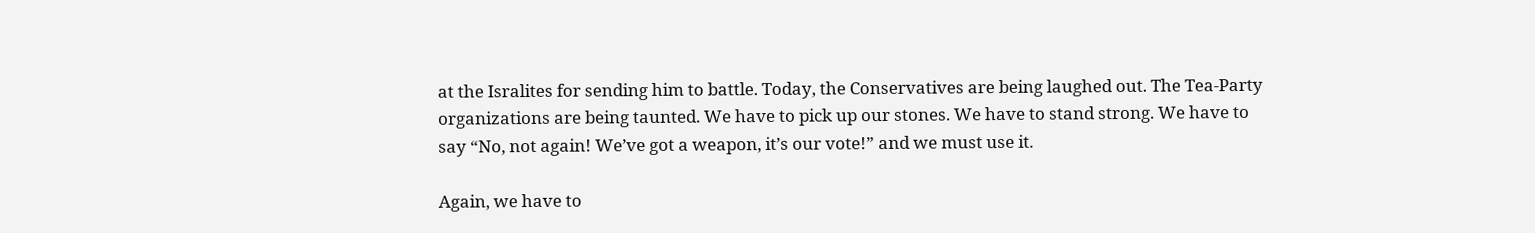at the Isralites for sending him to battle. Today, the Conservatives are being laughed out. The Tea-Party organizations are being taunted. We have to pick up our stones. We have to stand strong. We have to say “No, not again! We’ve got a weapon, it’s our vote!” and we must use it.

Again, we have to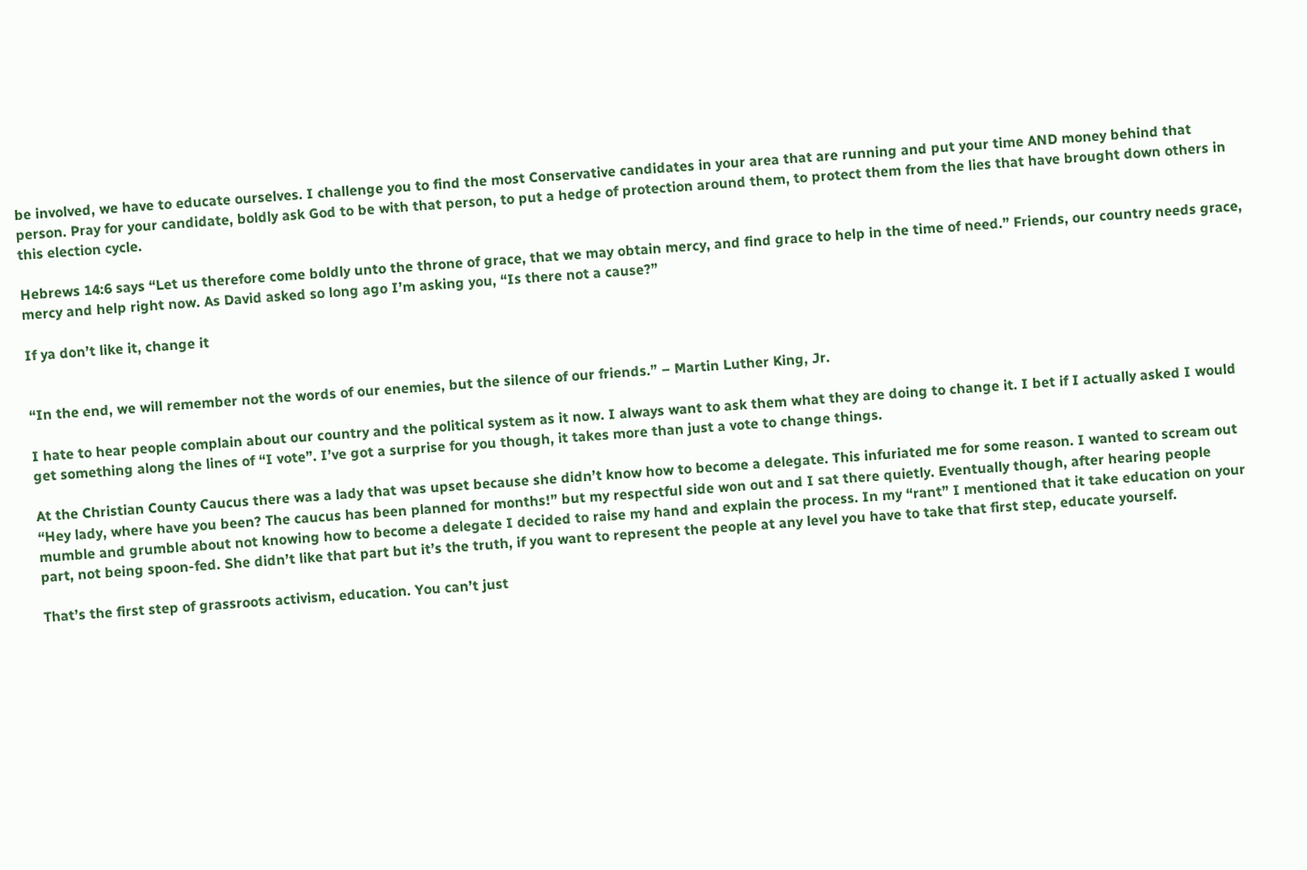be involved, we have to educate ourselves. I challenge you to find the most Conservative candidates in your area that are running and put your time AND money behind that person. Pray for your candidate, boldly ask God to be with that person, to put a hedge of protection around them, to protect them from the lies that have brought down others in this election cycle.

Hebrews 14:6 says “Let us therefore come boldly unto the throne of grace, that we may obtain mercy, and find grace to help in the time of need.” Friends, our country needs grace, mercy and help right now. As David asked so long ago I’m asking you, “Is there not a cause?”

If ya don’t like it, change it


“In the end, we will remember not the words of our enemies, but the silence of our friends.” – Martin Luther King, Jr.

I hate to hear people complain about our country and the political system as it now. I always want to ask them what they are doing to change it. I bet if I actually asked I would get something along the lines of “I vote”. I’ve got a surprise for you though, it takes more than just a vote to change things.

At the Christian County Caucus there was a lady that was upset because she didn’t know how to become a delegate. This infuriated me for some reason. I wanted to scream out “Hey lady, where have you been? The caucus has been planned for months!” but my respectful side won out and I sat there quietly. Eventually though, after hearing people mumble and grumble about not knowing how to become a delegate I decided to raise my hand and explain the process. In my “rant” I mentioned that it take education on your part, not being spoon-fed. She didn’t like that part but it’s the truth, if you want to represent the people at any level you have to take that first step, educate yourself.

That’s the first step of grassroots activism, education. You can’t just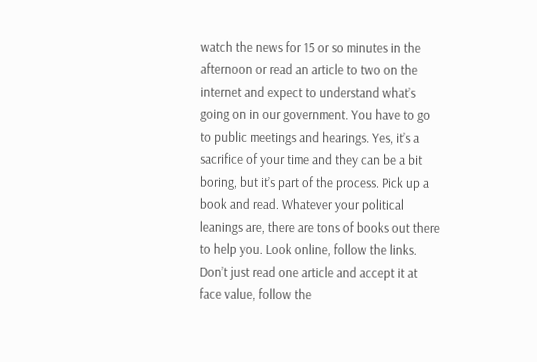watch the news for 15 or so minutes in the afternoon or read an article to two on the internet and expect to understand what’s going on in our government. You have to go to public meetings and hearings. Yes, it’s a sacrifice of your time and they can be a bit boring, but it’s part of the process. Pick up a book and read. Whatever your political leanings are, there are tons of books out there to help you. Look online, follow the links. Don’t just read one article and accept it at face value, follow the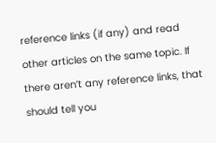reference links (if any) and read other articles on the same topic. If there aren’t any reference links, that should tell you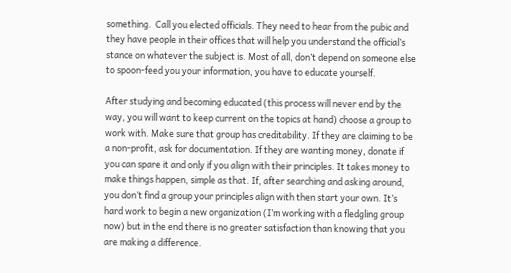something.  Call you elected officials. They need to hear from the pubic and they have people in their offices that will help you understand the official’s stance on whatever the subject is. Most of all, don’t depend on someone else to spoon-feed you your information, you have to educate yourself.

After studying and becoming educated (this process will never end by the way, you will want to keep current on the topics at hand) choose a group to work with. Make sure that group has creditability. If they are claiming to be a non-profit, ask for documentation. If they are wanting money, donate if you can spare it and only if you align with their principles. It takes money to make things happen, simple as that. If, after searching and asking around, you don’t find a group your principles align with then start your own. It’s hard work to begin a new organization (I’m working with a fledgling group now) but in the end there is no greater satisfaction than knowing that you are making a difference.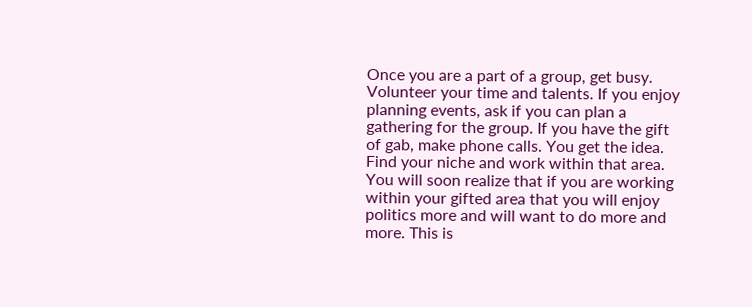Once you are a part of a group, get busy. Volunteer your time and talents. If you enjoy planning events, ask if you can plan a gathering for the group. If you have the gift of gab, make phone calls. You get the idea. Find your niche and work within that area. You will soon realize that if you are working within your gifted area that you will enjoy politics more and will want to do more and more. This is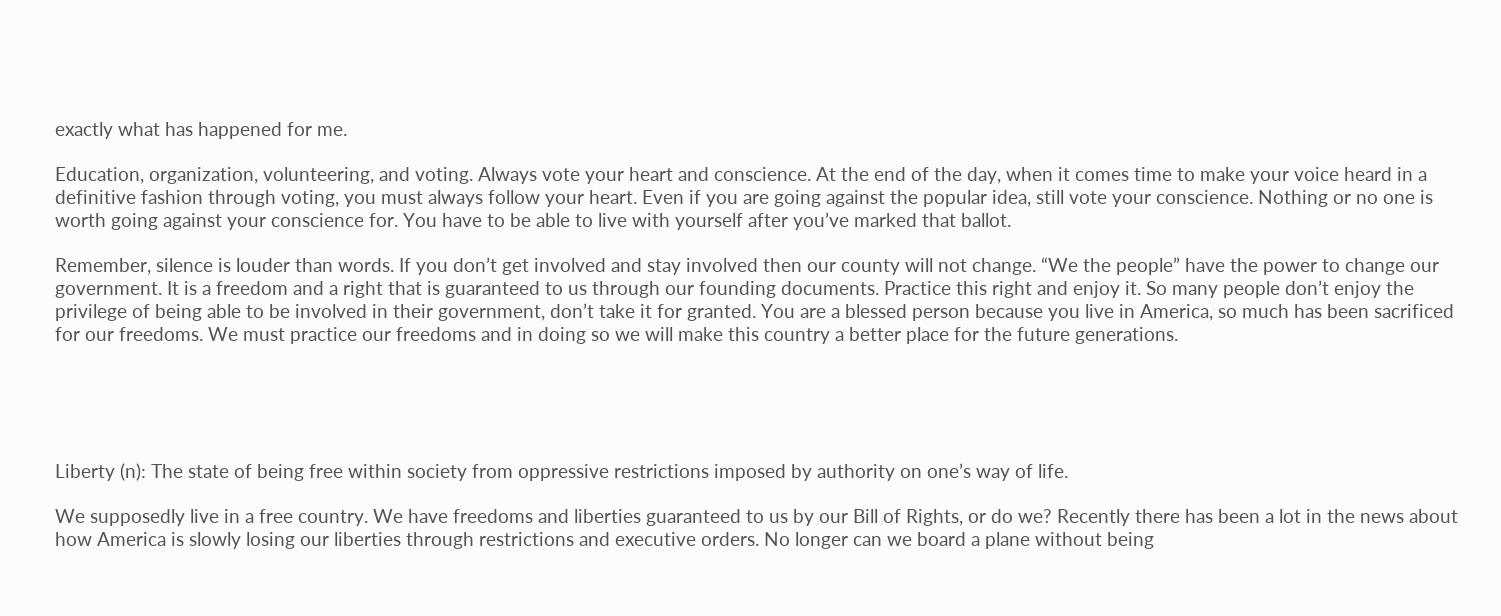exactly what has happened for me.

Education, organization, volunteering, and voting. Always vote your heart and conscience. At the end of the day, when it comes time to make your voice heard in a definitive fashion through voting, you must always follow your heart. Even if you are going against the popular idea, still vote your conscience. Nothing or no one is worth going against your conscience for. You have to be able to live with yourself after you’ve marked that ballot.

Remember, silence is louder than words. If you don’t get involved and stay involved then our county will not change. “We the people” have the power to change our government. It is a freedom and a right that is guaranteed to us through our founding documents. Practice this right and enjoy it. So many people don’t enjoy the privilege of being able to be involved in their government, don’t take it for granted. You are a blessed person because you live in America, so much has been sacrificed for our freedoms. We must practice our freedoms and in doing so we will make this country a better place for the future generations.





Liberty (n): The state of being free within society from oppressive restrictions imposed by authority on one’s way of life.

We supposedly live in a free country. We have freedoms and liberties guaranteed to us by our Bill of Rights, or do we? Recently there has been a lot in the news about how America is slowly losing our liberties through restrictions and executive orders. No longer can we board a plane without being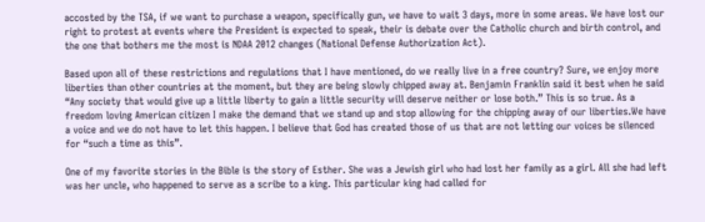accosted by the TSA, if we want to purchase a weapon, specifically gun, we have to wait 3 days, more in some areas. We have lost our right to protest at events where the President is expected to speak, their is debate over the Catholic church and birth control, and the one that bothers me the most is NDAA 2012 changes (National Defense Authorization Act).

Based upon all of these restrictions and regulations that I have mentioned, do we really live in a free country? Sure, we enjoy more liberties than other countries at the moment, but they are being slowly chipped away at. Benjamin Franklin said it best when he said “Any society that would give up a little liberty to gain a little security will deserve neither or lose both.” This is so true. As a freedom loving American citizen I make the demand that we stand up and stop allowing for the chipping away of our liberties.We have a voice and we do not have to let this happen. I believe that God has created those of us that are not letting our voices be silenced for “such a time as this”.

One of my favorite stories in the Bible is the story of Esther. She was a Jewish girl who had lost her family as a girl. All she had left was her uncle, who happened to serve as a scribe to a king. This particular king had called for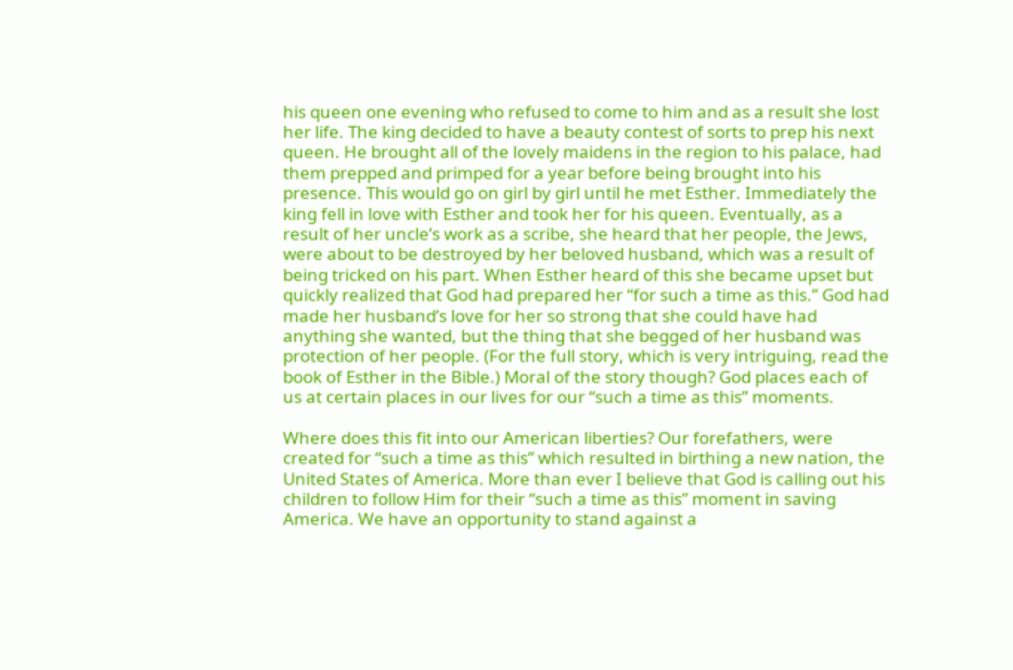his queen one evening who refused to come to him and as a result she lost her life. The king decided to have a beauty contest of sorts to prep his next queen. He brought all of the lovely maidens in the region to his palace, had them prepped and primped for a year before being brought into his presence. This would go on girl by girl until he met Esther. Immediately the king fell in love with Esther and took her for his queen. Eventually, as a result of her uncle’s work as a scribe, she heard that her people, the Jews, were about to be destroyed by her beloved husband, which was a result of being tricked on his part. When Esther heard of this she became upset but quickly realized that God had prepared her “for such a time as this.” God had made her husband’s love for her so strong that she could have had anything she wanted, but the thing that she begged of her husband was protection of her people. (For the full story, which is very intriguing, read the book of Esther in the Bible.) Moral of the story though? God places each of us at certain places in our lives for our “such a time as this” moments.

Where does this fit into our American liberties? Our forefathers, were created for “such a time as this” which resulted in birthing a new nation, the United States of America. More than ever I believe that God is calling out his children to follow Him for their “such a time as this” moment in saving America. We have an opportunity to stand against a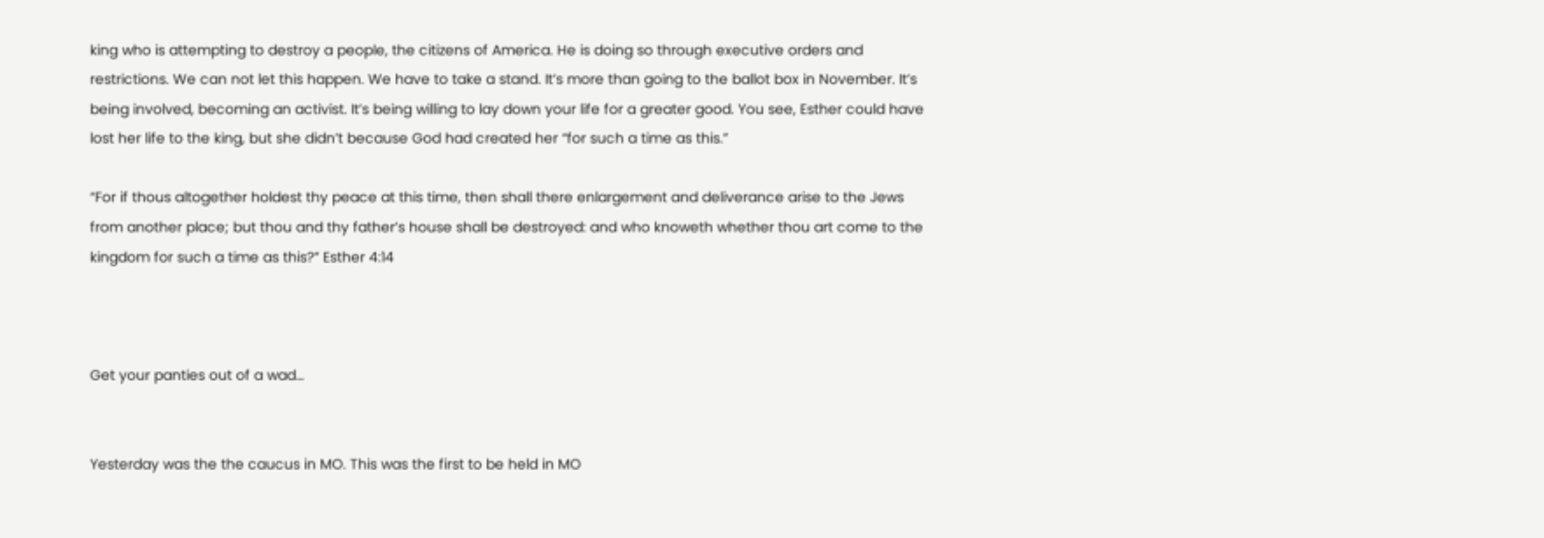king who is attempting to destroy a people, the citizens of America. He is doing so through executive orders and restrictions. We can not let this happen. We have to take a stand. It’s more than going to the ballot box in November. It’s being involved, becoming an activist. It’s being willing to lay down your life for a greater good. You see, Esther could have lost her life to the king, but she didn’t because God had created her “for such a time as this.”

“For if thous altogether holdest thy peace at this time, then shall there enlargement and deliverance arise to the Jews from another place; but thou and thy father’s house shall be destroyed: and who knoweth whether thou art come to the kingdom for such a time as this?” Esther 4:14



Get your panties out of a wad…


Yesterday was the the caucus in MO. This was the first to be held in MO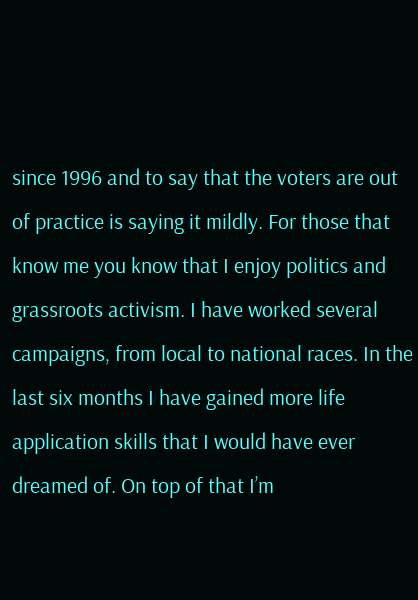since 1996 and to say that the voters are out of practice is saying it mildly. For those that know me you know that I enjoy politics and grassroots activism. I have worked several campaigns, from local to national races. In the last six months I have gained more life application skills that I would have ever dreamed of. On top of that I’m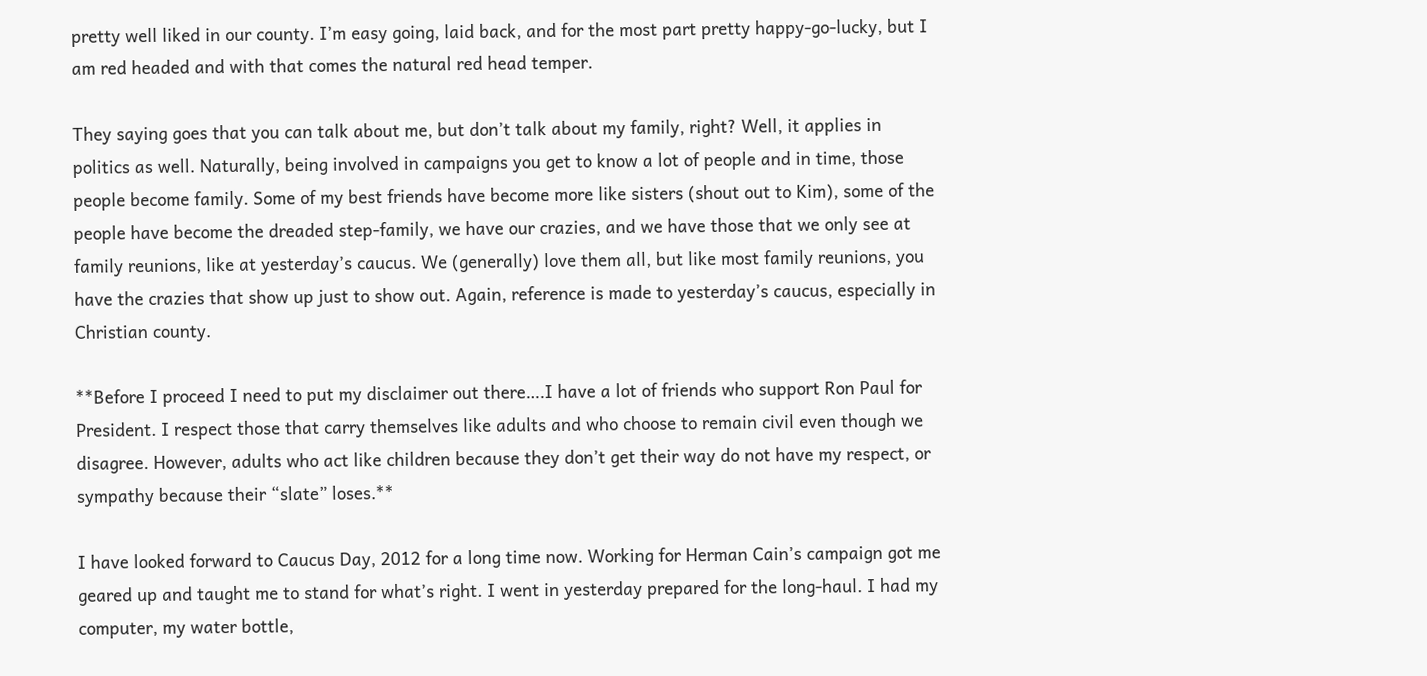pretty well liked in our county. I’m easy going, laid back, and for the most part pretty happy-go-lucky, but I am red headed and with that comes the natural red head temper.

They saying goes that you can talk about me, but don’t talk about my family, right? Well, it applies in politics as well. Naturally, being involved in campaigns you get to know a lot of people and in time, those people become family. Some of my best friends have become more like sisters (shout out to Kim), some of the people have become the dreaded step-family, we have our crazies, and we have those that we only see at family reunions, like at yesterday’s caucus. We (generally) love them all, but like most family reunions, you have the crazies that show up just to show out. Again, reference is made to yesterday’s caucus, especially in Christian county.

**Before I proceed I need to put my disclaimer out there….I have a lot of friends who support Ron Paul for President. I respect those that carry themselves like adults and who choose to remain civil even though we disagree. However, adults who act like children because they don’t get their way do not have my respect, or sympathy because their “slate” loses.**

I have looked forward to Caucus Day, 2012 for a long time now. Working for Herman Cain’s campaign got me geared up and taught me to stand for what’s right. I went in yesterday prepared for the long-haul. I had my computer, my water bottle,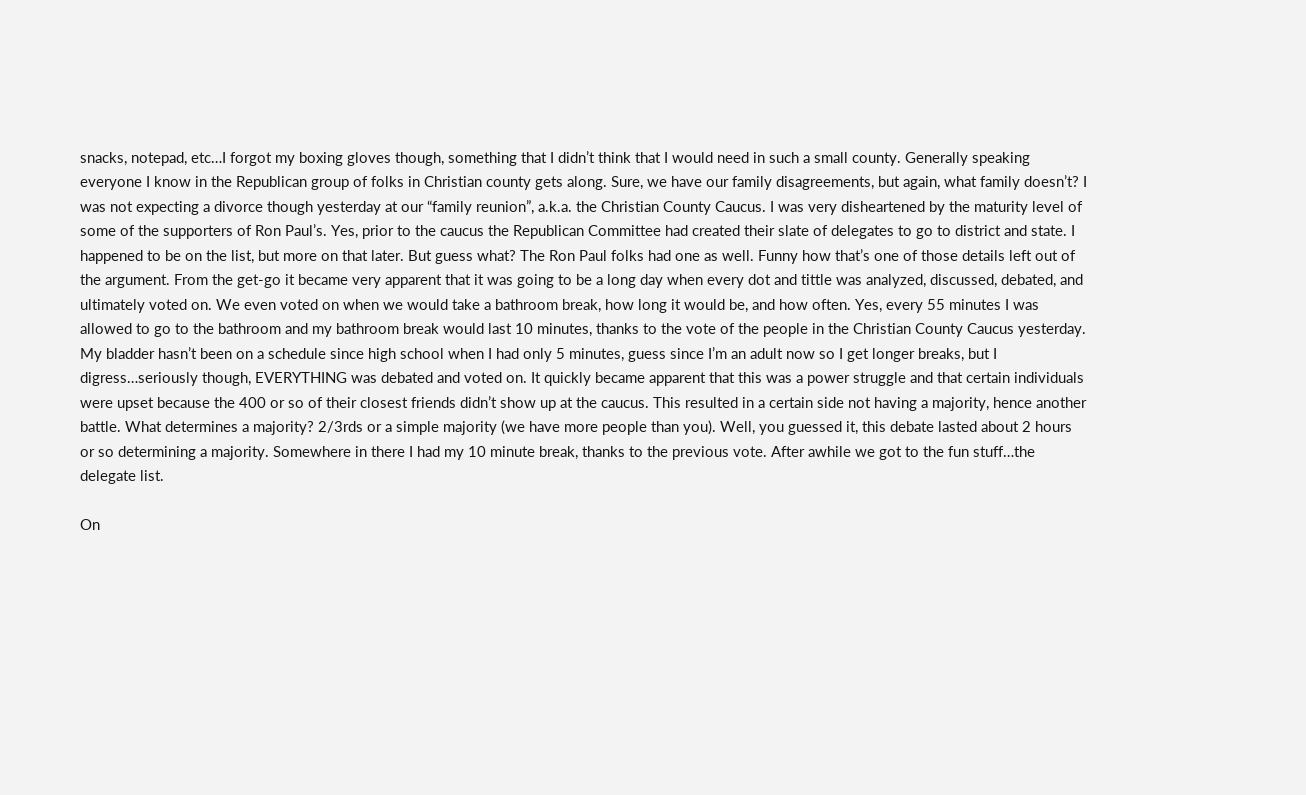snacks, notepad, etc…I forgot my boxing gloves though, something that I didn’t think that I would need in such a small county. Generally speaking everyone I know in the Republican group of folks in Christian county gets along. Sure, we have our family disagreements, but again, what family doesn’t? I was not expecting a divorce though yesterday at our “family reunion”, a.k.a. the Christian County Caucus. I was very disheartened by the maturity level of some of the supporters of Ron Paul’s. Yes, prior to the caucus the Republican Committee had created their slate of delegates to go to district and state. I happened to be on the list, but more on that later. But guess what? The Ron Paul folks had one as well. Funny how that’s one of those details left out of the argument. From the get-go it became very apparent that it was going to be a long day when every dot and tittle was analyzed, discussed, debated, and ultimately voted on. We even voted on when we would take a bathroom break, how long it would be, and how often. Yes, every 55 minutes I was allowed to go to the bathroom and my bathroom break would last 10 minutes, thanks to the vote of the people in the Christian County Caucus yesterday. My bladder hasn’t been on a schedule since high school when I had only 5 minutes, guess since I’m an adult now so I get longer breaks, but I digress…seriously though, EVERYTHING was debated and voted on. It quickly became apparent that this was a power struggle and that certain individuals were upset because the 400 or so of their closest friends didn’t show up at the caucus. This resulted in a certain side not having a majority, hence another battle. What determines a majority? 2/3rds or a simple majority (we have more people than you). Well, you guessed it, this debate lasted about 2 hours or so determining a majority. Somewhere in there I had my 10 minute break, thanks to the previous vote. After awhile we got to the fun stuff…the delegate list.

On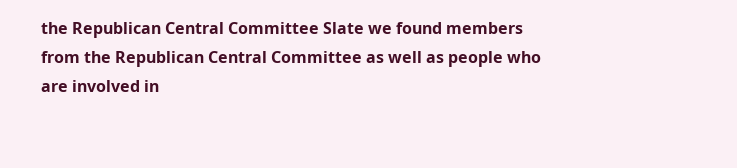the Republican Central Committee Slate we found members from the Republican Central Committee as well as people who are involved in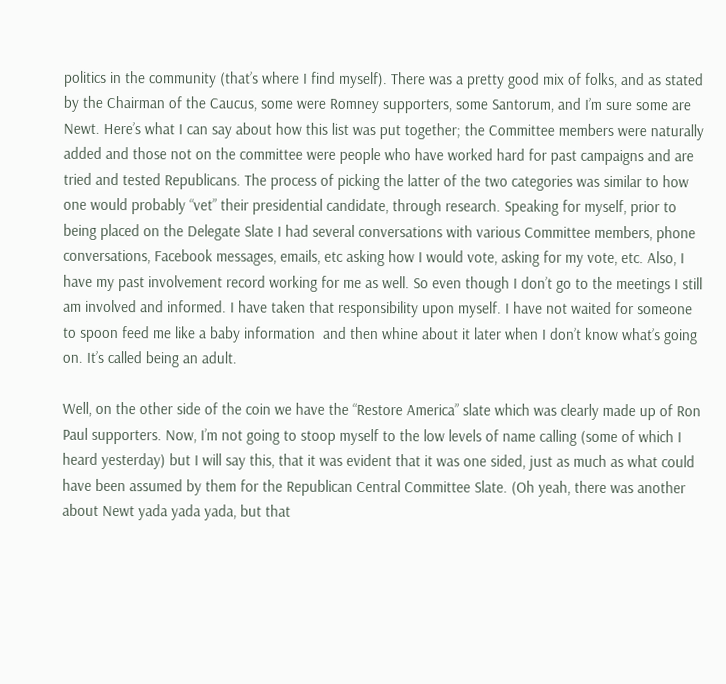politics in the community (that’s where I find myself). There was a pretty good mix of folks, and as stated by the Chairman of the Caucus, some were Romney supporters, some Santorum, and I’m sure some are Newt. Here’s what I can say about how this list was put together; the Committee members were naturally added and those not on the committee were people who have worked hard for past campaigns and are tried and tested Republicans. The process of picking the latter of the two categories was similar to how one would probably “vet” their presidential candidate, through research. Speaking for myself, prior to being placed on the Delegate Slate I had several conversations with various Committee members, phone conversations, Facebook messages, emails, etc asking how I would vote, asking for my vote, etc. Also, I have my past involvement record working for me as well. So even though I don’t go to the meetings I still am involved and informed. I have taken that responsibility upon myself. I have not waited for someone to spoon feed me like a baby information  and then whine about it later when I don’t know what’s going on. It’s called being an adult.

Well, on the other side of the coin we have the “Restore America” slate which was clearly made up of Ron Paul supporters. Now, I’m not going to stoop myself to the low levels of name calling (some of which I heard yesterday) but I will say this, that it was evident that it was one sided, just as much as what could have been assumed by them for the Republican Central Committee Slate. (Oh yeah, there was another about Newt yada yada yada, but that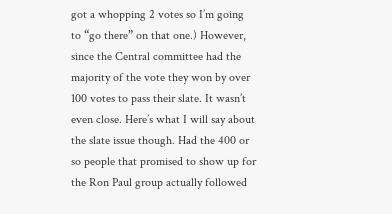got a whopping 2 votes so I’m going to “go there” on that one.) However, since the Central committee had the majority of the vote they won by over 100 votes to pass their slate. It wasn’t even close. Here’s what I will say about the slate issue though. Had the 400 or so people that promised to show up for the Ron Paul group actually followed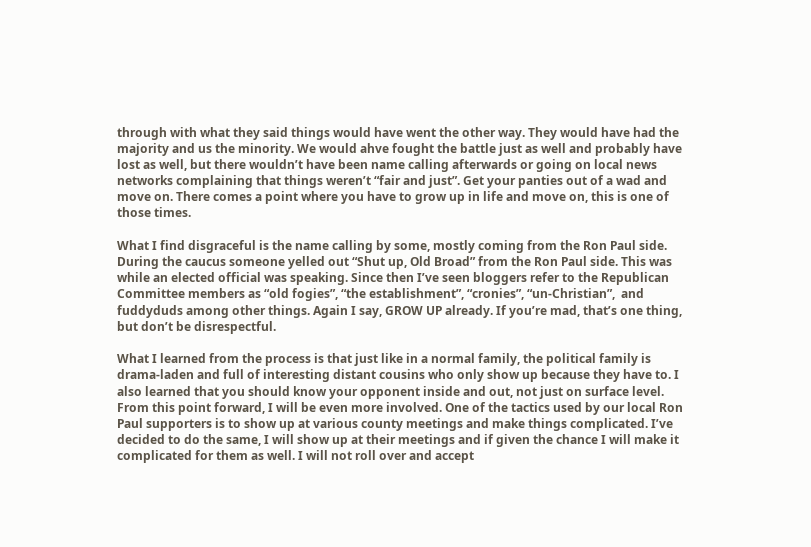through with what they said things would have went the other way. They would have had the majority and us the minority. We would ahve fought the battle just as well and probably have lost as well, but there wouldn’t have been name calling afterwards or going on local news networks complaining that things weren’t “fair and just”. Get your panties out of a wad and move on. There comes a point where you have to grow up in life and move on, this is one of those times.

What I find disgraceful is the name calling by some, mostly coming from the Ron Paul side. During the caucus someone yelled out “Shut up, Old Broad” from the Ron Paul side. This was while an elected official was speaking. Since then I’ve seen bloggers refer to the Republican Committee members as “old fogies”, “the establishment”, “cronies”, “un-Christian”,  and fuddyduds among other things. Again I say, GROW UP already. If you’re mad, that’s one thing, but don’t be disrespectful.

What I learned from the process is that just like in a normal family, the political family is drama-laden and full of interesting distant cousins who only show up because they have to. I also learned that you should know your opponent inside and out, not just on surface level. From this point forward, I will be even more involved. One of the tactics used by our local Ron Paul supporters is to show up at various county meetings and make things complicated. I’ve decided to do the same, I will show up at their meetings and if given the chance I will make it complicated for them as well. I will not roll over and accept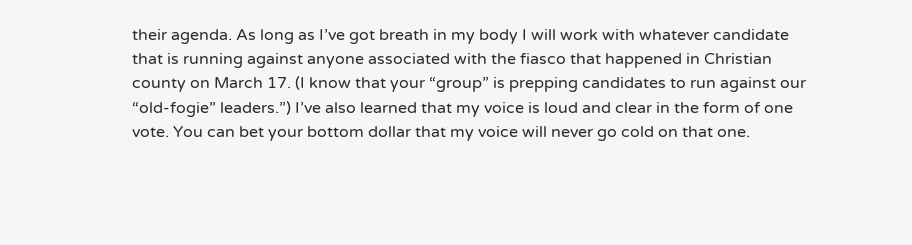their agenda. As long as I’ve got breath in my body I will work with whatever candidate that is running against anyone associated with the fiasco that happened in Christian county on March 17. (I know that your “group” is prepping candidates to run against our “old-fogie” leaders.”) I’ve also learned that my voice is loud and clear in the form of one vote. You can bet your bottom dollar that my voice will never go cold on that one.